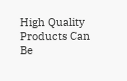High Quality Products Can Be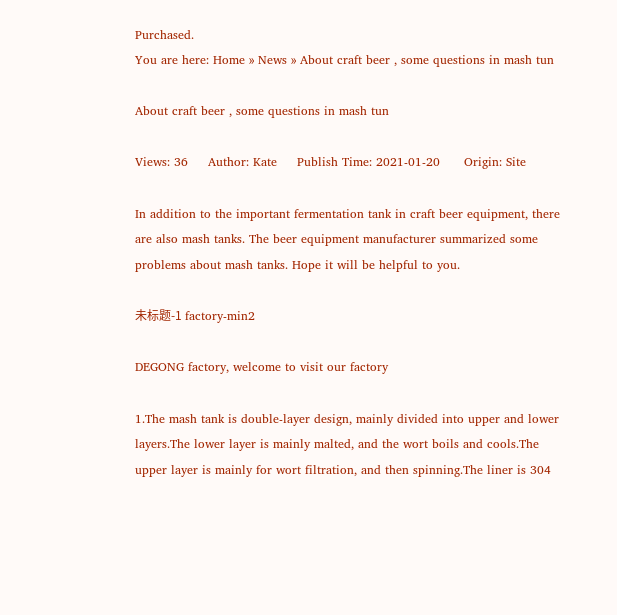Purchased.
You are here: Home » News » About craft beer , some questions in mash tun

About craft beer , some questions in mash tun

Views: 36     Author: Kate     Publish Time: 2021-01-20      Origin: Site

In addition to the important fermentation tank in craft beer equipment, there are also mash tanks. The beer equipment manufacturer summarized some problems about mash tanks. Hope it will be helpful to you.

未标题-1 factory-min2

DEGONG factory, welcome to visit our factory

1.The mash tank is double-layer design, mainly divided into upper and lower layers.The lower layer is mainly malted, and the wort boils and cools.The upper layer is mainly for wort filtration, and then spinning.The liner is 304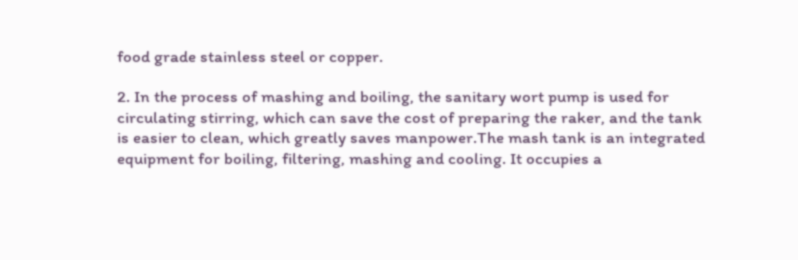food grade stainless steel or copper.

2. In the process of mashing and boiling, the sanitary wort pump is used for circulating stirring, which can save the cost of preparing the raker, and the tank is easier to clean, which greatly saves manpower.The mash tank is an integrated equipment for boiling, filtering, mashing and cooling. It occupies a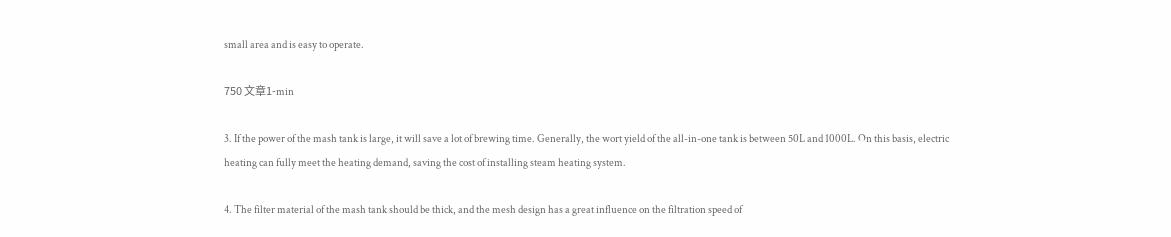small area and is easy to operate.

750 文章1-min

3. If the power of the mash tank is large, it will save a lot of brewing time. Generally, the wort yield of the all-in-one tank is between 50L and 1000L. On this basis, electric heating can fully meet the heating demand, saving the cost of installing steam heating system.

4. The filter material of the mash tank should be thick, and the mesh design has a great influence on the filtration speed of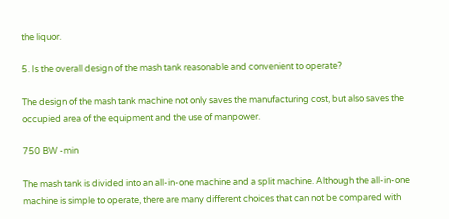the liquor.

5. Is the overall design of the mash tank reasonable and convenient to operate?

The design of the mash tank machine not only saves the manufacturing cost, but also saves the occupied area of the equipment and the use of manpower.

750 BW -min

The mash tank is divided into an all-in-one machine and a split machine. Although the all-in-one machine is simple to operate, there are many different choices that can not be compared with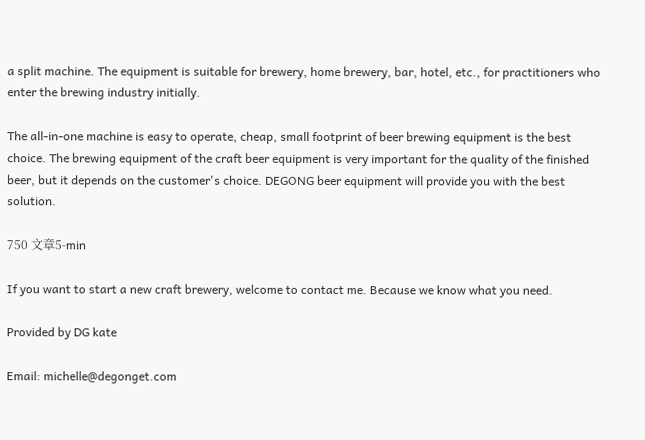a split machine. The equipment is suitable for brewery, home brewery, bar, hotel, etc., for practitioners who enter the brewing industry initially.

The all-in-one machine is easy to operate, cheap, small footprint of beer brewing equipment is the best choice. The brewing equipment of the craft beer equipment is very important for the quality of the finished beer, but it depends on the customer's choice. DEGONG beer equipment will provide you with the best solution.

750 文章5-min

If you want to start a new craft brewery, welcome to contact me. Because we know what you need.

Provided by DG kate

Email: michelle@degonget.com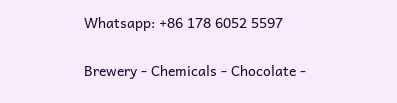Whatsapp: +86 178 6052 5597

Brewery - Chemicals - Chocolate -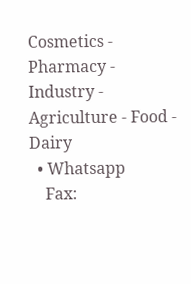Cosmetics - Pharmacy - Industry - Agriculture - Food - Dairy
  • Whatsapp
    Fax: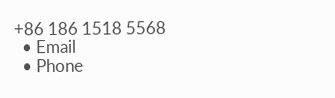+86 186 1518 5568
  • Email
  • Phone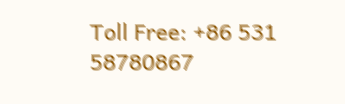Toll Free: +86 531 58780867